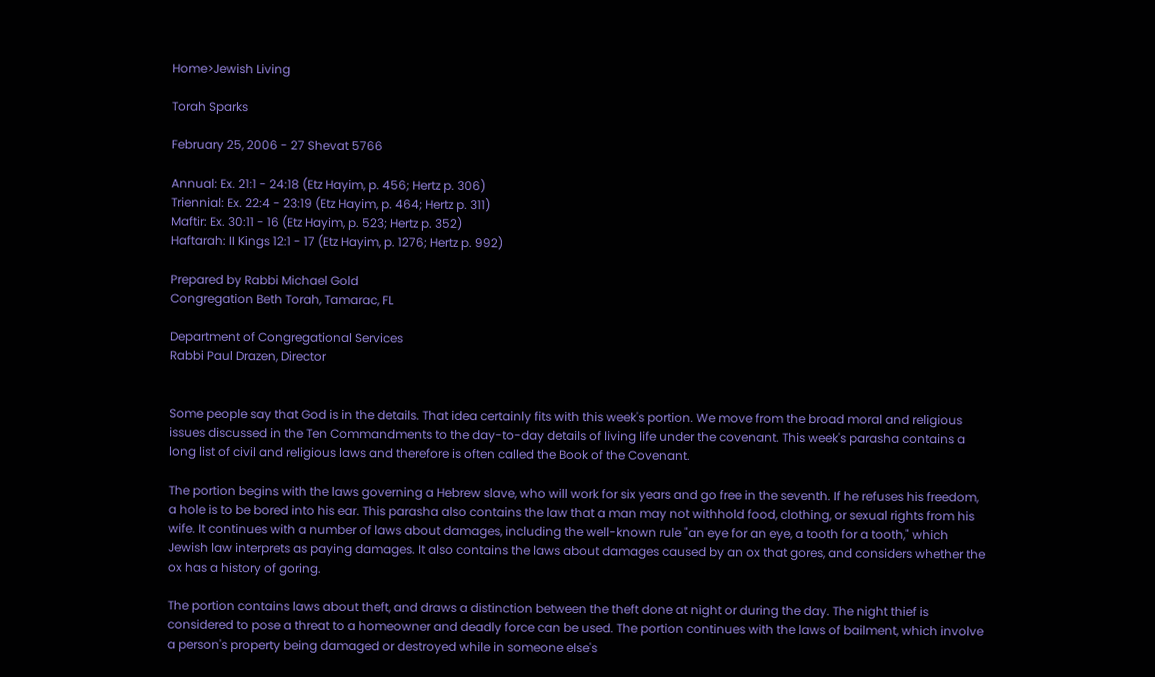Home>Jewish Living

Torah Sparks

February 25, 2006 - 27 Shevat 5766

Annual: Ex. 21:1 - 24:18 (Etz Hayim, p. 456; Hertz p. 306)
Triennial: Ex. 22:4 - 23:19 (Etz Hayim, p. 464; Hertz p. 311)
Maftir: Ex. 30:11 - 16 (Etz Hayim, p. 523; Hertz p. 352)
Haftarah: II Kings 12:1 - 17 (Etz Hayim, p. 1276; Hertz p. 992)

Prepared by Rabbi Michael Gold
Congregation Beth Torah, Tamarac, FL

Department of Congregational Services
Rabbi Paul Drazen, Director


Some people say that God is in the details. That idea certainly fits with this week's portion. We move from the broad moral and religious issues discussed in the Ten Commandments to the day-to-day details of living life under the covenant. This week's parasha contains a long list of civil and religious laws and therefore is often called the Book of the Covenant.

The portion begins with the laws governing a Hebrew slave, who will work for six years and go free in the seventh. If he refuses his freedom, a hole is to be bored into his ear. This parasha also contains the law that a man may not withhold food, clothing, or sexual rights from his wife. It continues with a number of laws about damages, including the well-known rule "an eye for an eye, a tooth for a tooth," which Jewish law interprets as paying damages. It also contains the laws about damages caused by an ox that gores, and considers whether the ox has a history of goring.

The portion contains laws about theft, and draws a distinction between the theft done at night or during the day. The night thief is considered to pose a threat to a homeowner and deadly force can be used. The portion continues with the laws of bailment, which involve a person's property being damaged or destroyed while in someone else's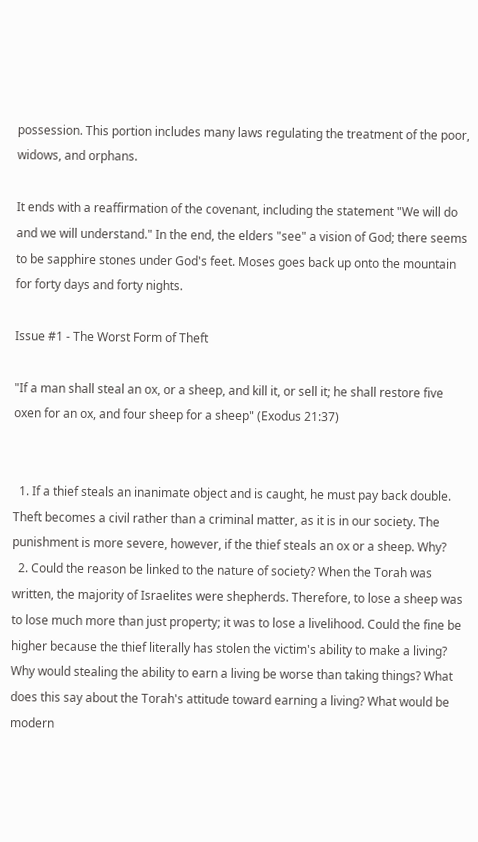possession. This portion includes many laws regulating the treatment of the poor, widows, and orphans.

It ends with a reaffirmation of the covenant, including the statement "We will do and we will understand." In the end, the elders "see" a vision of God; there seems to be sapphire stones under God's feet. Moses goes back up onto the mountain for forty days and forty nights.

Issue #1 - The Worst Form of Theft

"If a man shall steal an ox, or a sheep, and kill it, or sell it; he shall restore five oxen for an ox, and four sheep for a sheep" (Exodus 21:37)


  1. If a thief steals an inanimate object and is caught, he must pay back double. Theft becomes a civil rather than a criminal matter, as it is in our society. The punishment is more severe, however, if the thief steals an ox or a sheep. Why?
  2. Could the reason be linked to the nature of society? When the Torah was written, the majority of Israelites were shepherds. Therefore, to lose a sheep was to lose much more than just property; it was to lose a livelihood. Could the fine be higher because the thief literally has stolen the victim's ability to make a living? Why would stealing the ability to earn a living be worse than taking things? What does this say about the Torah's attitude toward earning a living? What would be modern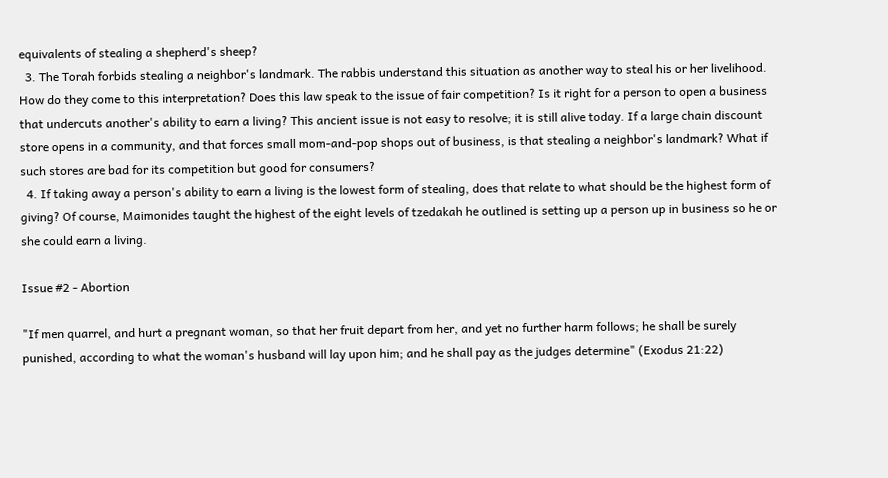equivalents of stealing a shepherd's sheep?
  3. The Torah forbids stealing a neighbor's landmark. The rabbis understand this situation as another way to steal his or her livelihood. How do they come to this interpretation? Does this law speak to the issue of fair competition? Is it right for a person to open a business that undercuts another's ability to earn a living? This ancient issue is not easy to resolve; it is still alive today. If a large chain discount store opens in a community, and that forces small mom-and-pop shops out of business, is that stealing a neighbor's landmark? What if such stores are bad for its competition but good for consumers?
  4. If taking away a person's ability to earn a living is the lowest form of stealing, does that relate to what should be the highest form of giving? Of course, Maimonides taught the highest of the eight levels of tzedakah he outlined is setting up a person up in business so he or she could earn a living.

Issue #2 - Abortion

"If men quarrel, and hurt a pregnant woman, so that her fruit depart from her, and yet no further harm follows; he shall be surely punished, according to what the woman's husband will lay upon him; and he shall pay as the judges determine" (Exodus 21:22)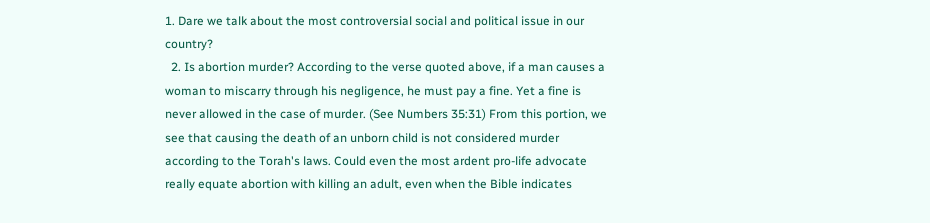1. Dare we talk about the most controversial social and political issue in our country?
  2. Is abortion murder? According to the verse quoted above, if a man causes a woman to miscarry through his negligence, he must pay a fine. Yet a fine is never allowed in the case of murder. (See Numbers 35:31) From this portion, we see that causing the death of an unborn child is not considered murder according to the Torah's laws. Could even the most ardent pro-life advocate really equate abortion with killing an adult, even when the Bible indicates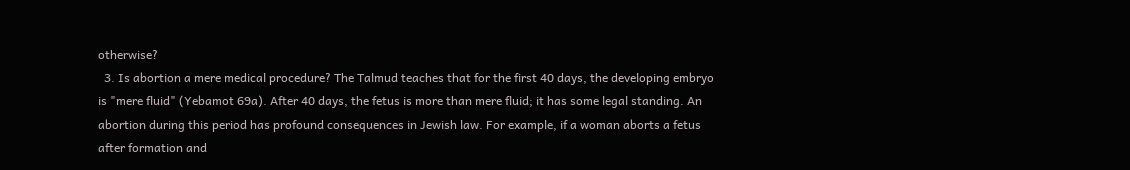otherwise?
  3. Is abortion a mere medical procedure? The Talmud teaches that for the first 40 days, the developing embryo is "mere fluid" (Yebamot 69a). After 40 days, the fetus is more than mere fluid; it has some legal standing. An abortion during this period has profound consequences in Jewish law. For example, if a woman aborts a fetus after formation and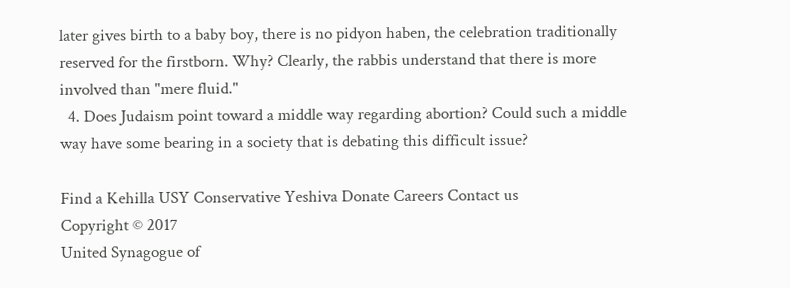later gives birth to a baby boy, there is no pidyon haben, the celebration traditionally reserved for the firstborn. Why? Clearly, the rabbis understand that there is more involved than "mere fluid."
  4. Does Judaism point toward a middle way regarding abortion? Could such a middle way have some bearing in a society that is debating this difficult issue?

Find a Kehilla USY Conservative Yeshiva Donate Careers Contact us
Copyright © 2017
United Synagogue of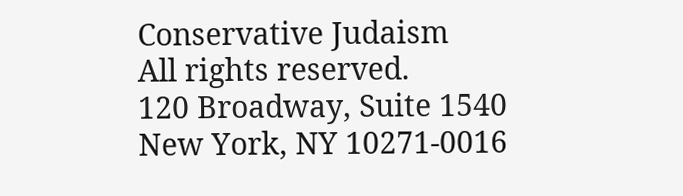Conservative Judaism
All rights reserved.
120 Broadway, Suite 1540
New York, NY 10271-0016